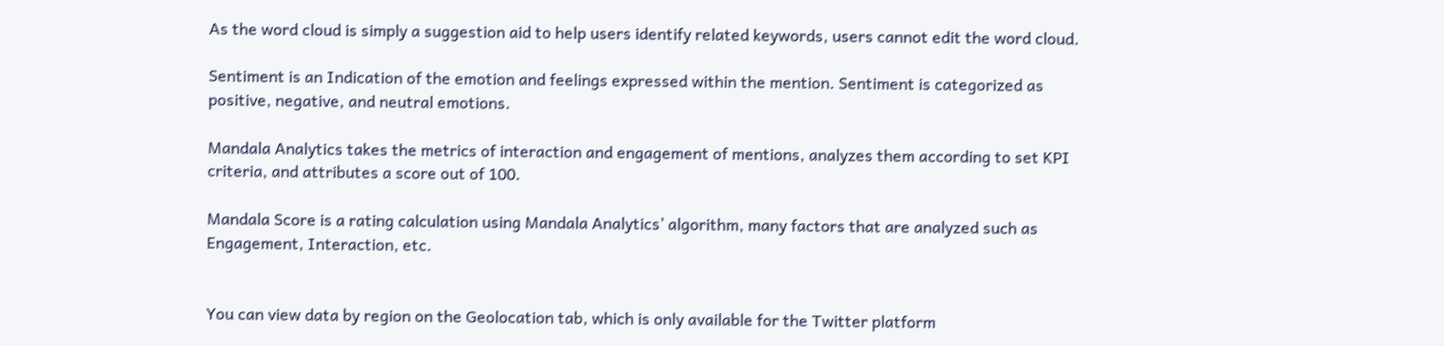As the word cloud is simply a suggestion aid to help users identify related keywords, users cannot edit the word cloud.

Sentiment is an Indication of the emotion and feelings expressed within the mention. Sentiment is categorized as positive, negative, and neutral emotions.

Mandala Analytics takes the metrics of interaction and engagement of mentions, analyzes them according to set KPI criteria, and attributes a score out of 100.

Mandala Score is a rating calculation using Mandala Analytics’ algorithm, many factors that are analyzed such as Engagement, Interaction, etc.


You can view data by region on the Geolocation tab, which is only available for the Twitter platform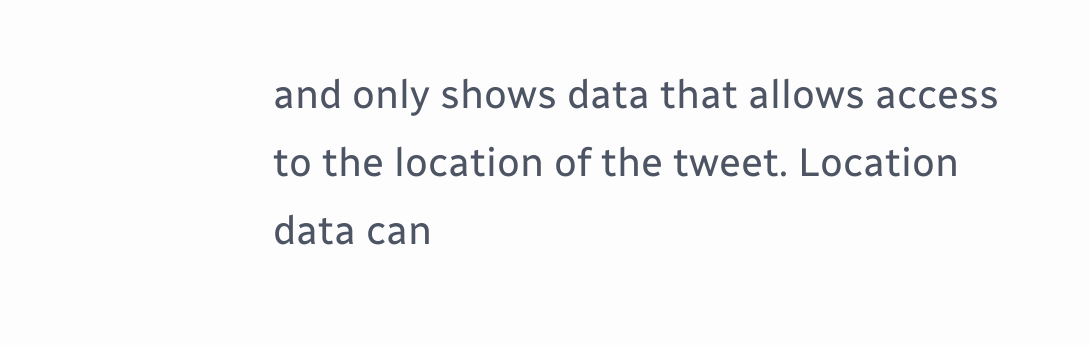and only shows data that allows access to the location of the tweet. Location data can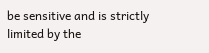be sensitive and is strictly limited by the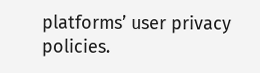platforms’ user privacy policies.